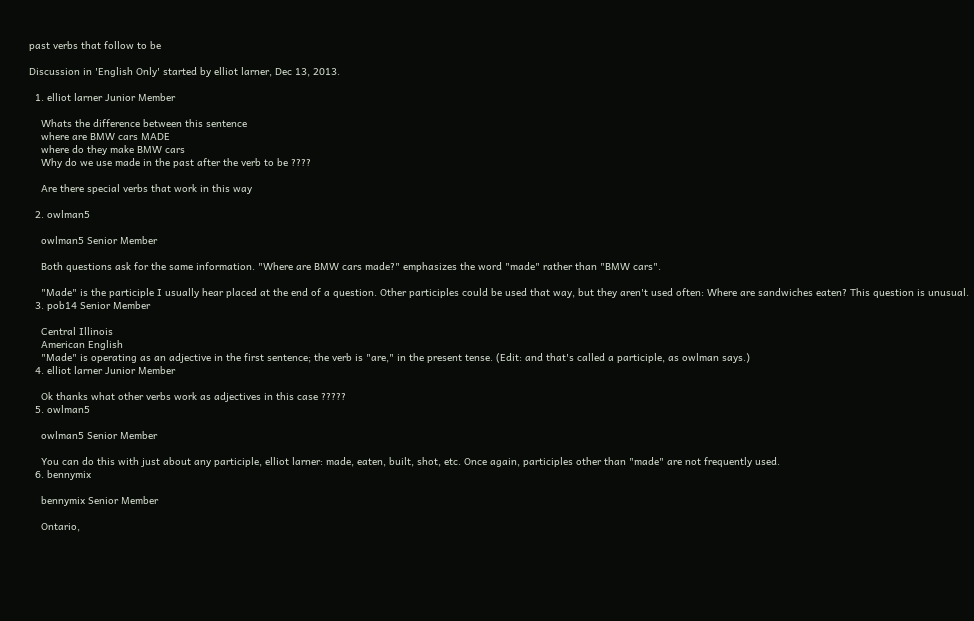past verbs that follow to be

Discussion in 'English Only' started by elliot larner, Dec 13, 2013.

  1. elliot larner Junior Member

    Whats the difference between this sentence
    where are BMW cars MADE
    where do they make BMW cars
    Why do we use made in the past after the verb to be ????

    Are there special verbs that work in this way

  2. owlman5

    owlman5 Senior Member

    Both questions ask for the same information. "Where are BMW cars made?" emphasizes the word "made" rather than "BMW cars".

    "Made" is the participle I usually hear placed at the end of a question. Other participles could be used that way, but they aren't used often: Where are sandwiches eaten? This question is unusual.
  3. pob14 Senior Member

    Central Illinois
    American English
    "Made" is operating as an adjective in the first sentence; the verb is "are," in the present tense. (Edit: and that's called a participle, as owlman says.)
  4. elliot larner Junior Member

    Ok thanks what other verbs work as adjectives in this case ?????
  5. owlman5

    owlman5 Senior Member

    You can do this with just about any participle, elliot larner: made, eaten, built, shot, etc. Once again, participles other than "made" are not frequently used.
  6. bennymix

    bennymix Senior Member

    Ontario,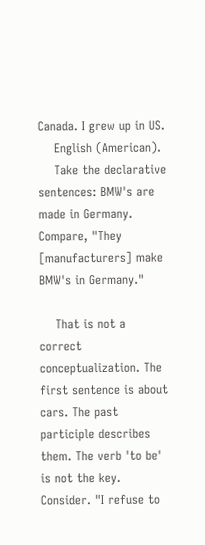Canada. I grew up in US.
    English (American).
    Take the declarative sentences: BMW's are made in Germany. Compare, "They [manufacturers] make BMW's in Germany."

    That is not a correct conceptualization. The first sentence is about cars. The past participle describes them. The verb 'to be' is not the key. Consider. "I refuse to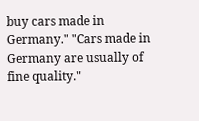buy cars made in Germany." "Cars made in Germany are usually of fine quality."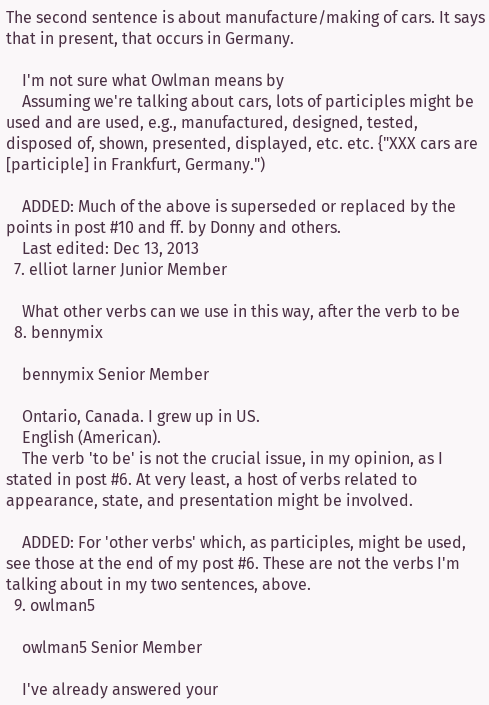The second sentence is about manufacture/making of cars. It says that in present, that occurs in Germany.

    I'm not sure what Owlman means by
    Assuming we're talking about cars, lots of participles might be used and are used, e.g., manufactured, designed, tested, disposed of, shown, presented, displayed, etc. etc. {"XXX cars are [participle] in Frankfurt, Germany.")

    ADDED: Much of the above is superseded or replaced by the points in post #10 and ff. by Donny and others.
    Last edited: Dec 13, 2013
  7. elliot larner Junior Member

    What other verbs can we use in this way, after the verb to be
  8. bennymix

    bennymix Senior Member

    Ontario, Canada. I grew up in US.
    English (American).
    The verb 'to be' is not the crucial issue, in my opinion, as I stated in post #6. At very least, a host of verbs related to appearance, state, and presentation might be involved.

    ADDED: For 'other verbs' which, as participles, might be used, see those at the end of my post #6. These are not the verbs I'm talking about in my two sentences, above.
  9. owlman5

    owlman5 Senior Member

    I've already answered your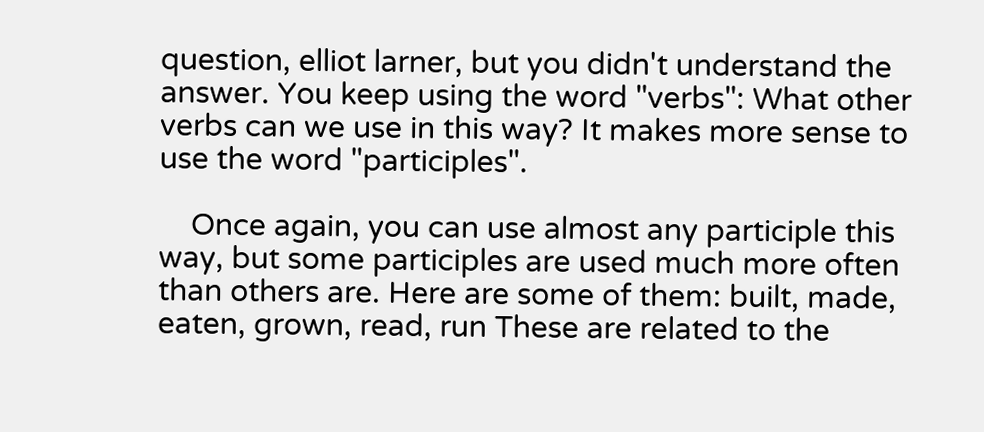question, elliot larner, but you didn't understand the answer. You keep using the word "verbs": What other verbs can we use in this way? It makes more sense to use the word "participles".

    Once again, you can use almost any participle this way, but some participles are used much more often than others are. Here are some of them: built, made, eaten, grown, read, run These are related to the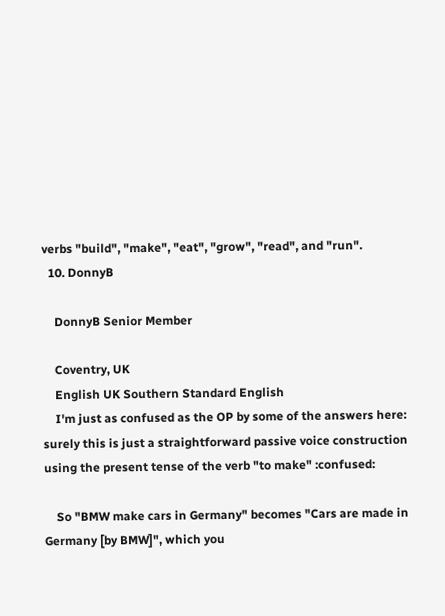verbs "build", "make", "eat", "grow", "read", and "run".
  10. DonnyB

    DonnyB Senior Member

    Coventry, UK
    English UK Southern Standard English
    I'm just as confused as the OP by some of the answers here: surely this is just a straightforward passive voice construction using the present tense of the verb "to make" :confused:

    So "BMW make cars in Germany" becomes "Cars are made in Germany [by BMW]", which you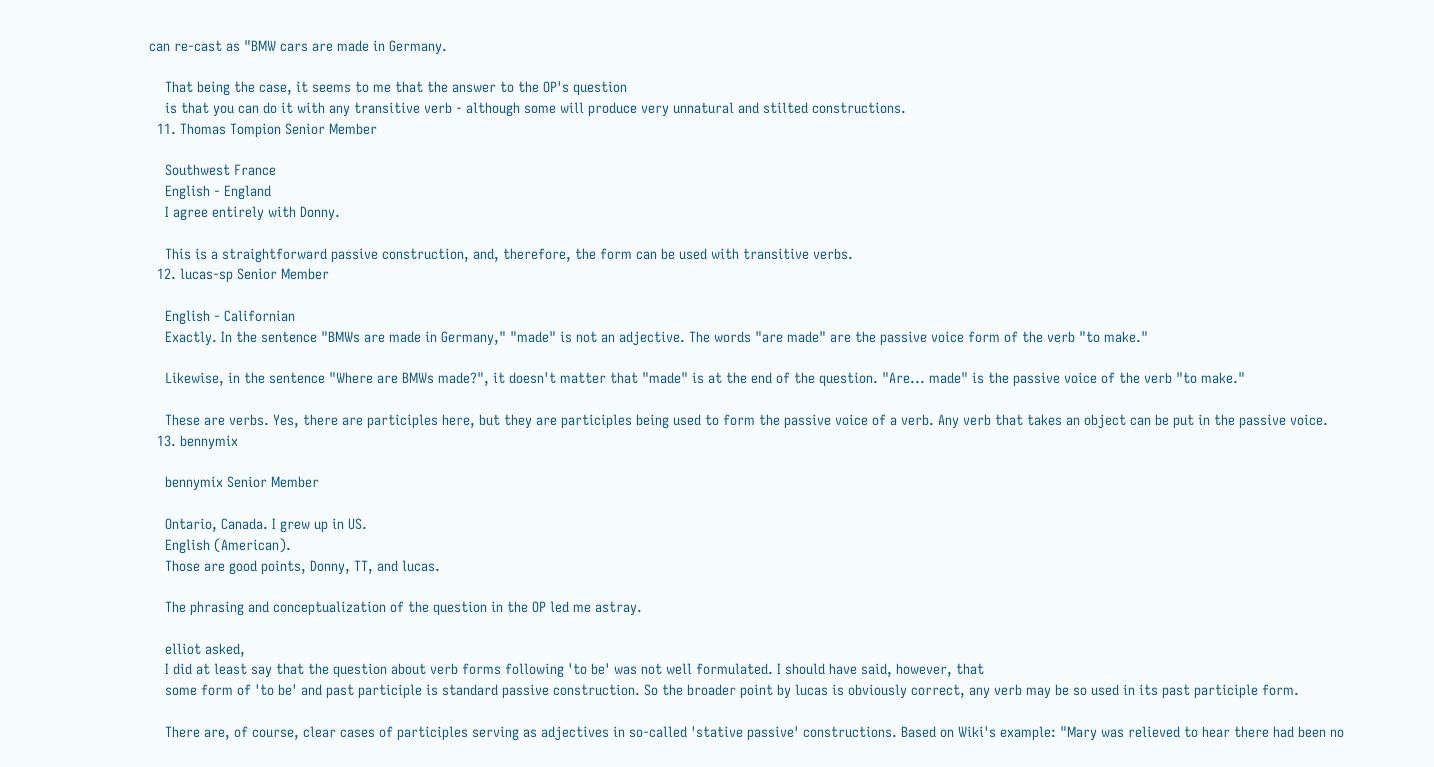can re-cast as "BMW cars are made in Germany.

    That being the case, it seems to me that the answer to the OP's question
    is that you can do it with any transitive verb - although some will produce very unnatural and stilted constructions.
  11. Thomas Tompion Senior Member

    Southwest France
    English - England
    I agree entirely with Donny.

    This is a straightforward passive construction, and, therefore, the form can be used with transitive verbs.
  12. lucas-sp Senior Member

    English - Californian
    Exactly. In the sentence "BMWs are made in Germany," "made" is not an adjective. The words "are made" are the passive voice form of the verb "to make."

    Likewise, in the sentence "Where are BMWs made?", it doesn't matter that "made" is at the end of the question. "Are... made" is the passive voice of the verb "to make."

    These are verbs. Yes, there are participles here, but they are participles being used to form the passive voice of a verb. Any verb that takes an object can be put in the passive voice.
  13. bennymix

    bennymix Senior Member

    Ontario, Canada. I grew up in US.
    English (American).
    Those are good points, Donny, TT, and lucas.

    The phrasing and conceptualization of the question in the OP led me astray.

    elliot asked,
    I did at least say that the question about verb forms following 'to be' was not well formulated. I should have said, however, that
    some form of 'to be' and past participle is standard passive construction. So the broader point by lucas is obviously correct, any verb may be so used in its past participle form.

    There are, of course, clear cases of participles serving as adjectives in so-called 'stative passive' constructions. Based on Wiki's example: "Mary was relieved to hear there had been no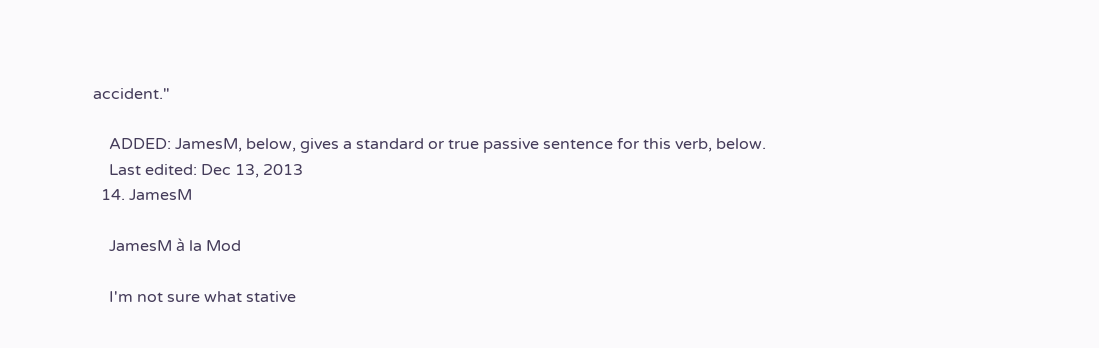accident."

    ADDED: JamesM, below, gives a standard or true passive sentence for this verb, below.
    Last edited: Dec 13, 2013
  14. JamesM

    JamesM à la Mod

    I'm not sure what stative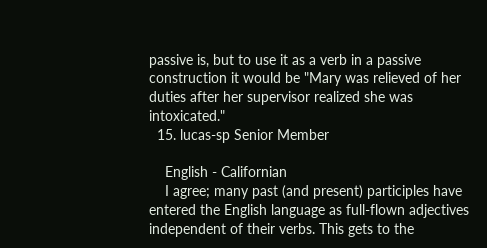passive is, but to use it as a verb in a passive construction it would be "Mary was relieved of her duties after her supervisor realized she was intoxicated."
  15. lucas-sp Senior Member

    English - Californian
    I agree; many past (and present) participles have entered the English language as full-flown adjectives independent of their verbs. This gets to the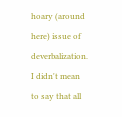hoary (around here) issue of deverbalization. I didn't mean to say that all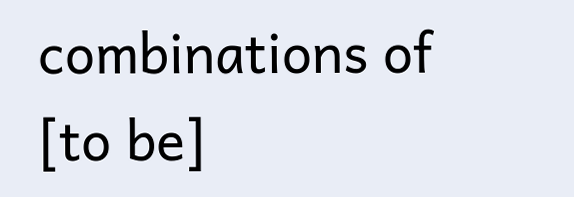combinations of [to be]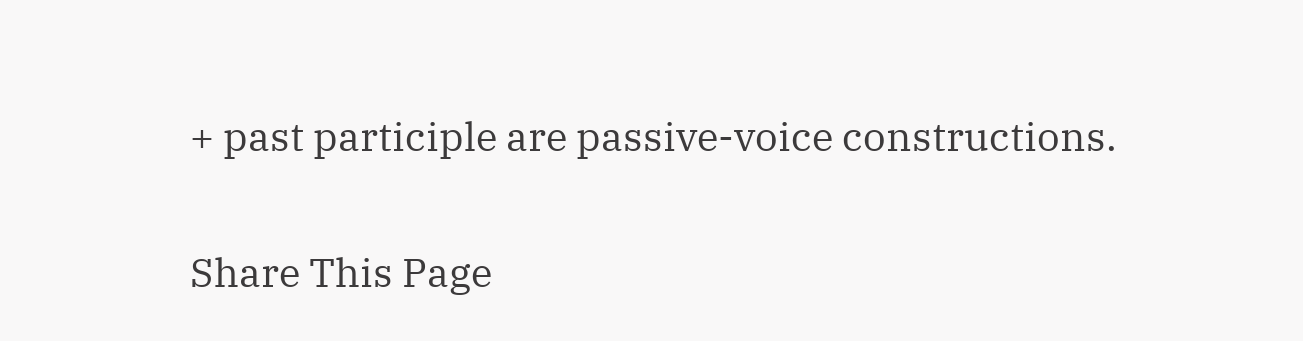+ past participle are passive-voice constructions.

Share This Page